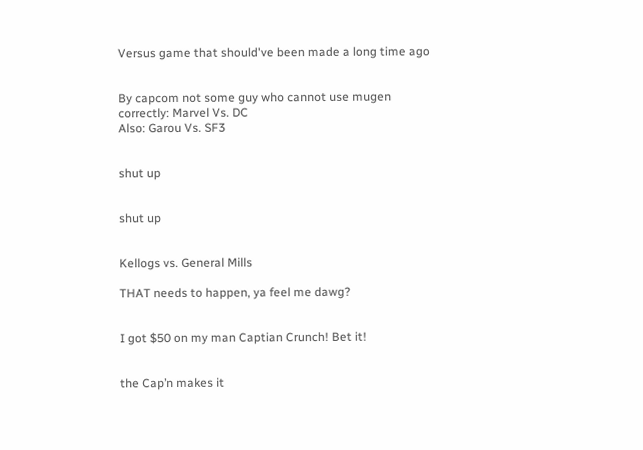Versus game that should've been made a long time ago


By capcom not some guy who cannot use mugen correctly: Marvel Vs. DC
Also: Garou Vs. SF3


shut up


shut up


Kellogs vs. General Mills

THAT needs to happen, ya feel me dawg?


I got $50 on my man Captian Crunch! Bet it!


the Cap’n makes it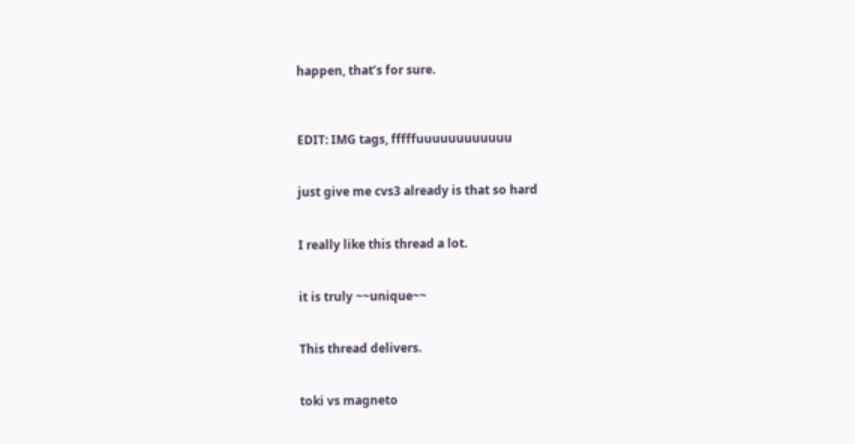happen, that’s for sure.



EDIT: IMG tags, fffffuuuuuuuuuuuu


just give me cvs3 already is that so hard


I really like this thread a lot.


it is truly ~~unique~~


This thread delivers.


toki vs magneto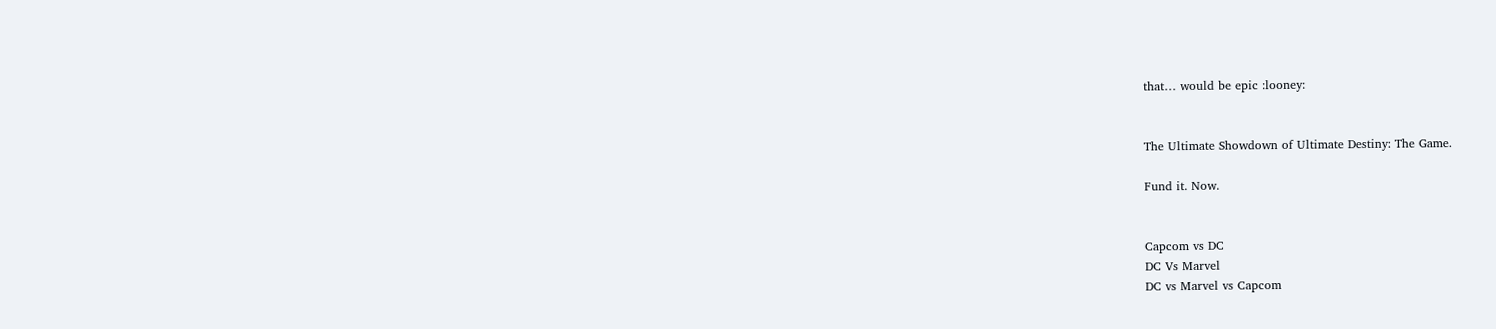that… would be epic :looney:


The Ultimate Showdown of Ultimate Destiny: The Game.

Fund it. Now.


Capcom vs DC
DC Vs Marvel
DC vs Marvel vs Capcom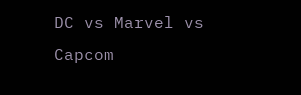DC vs Marvel vs Capcom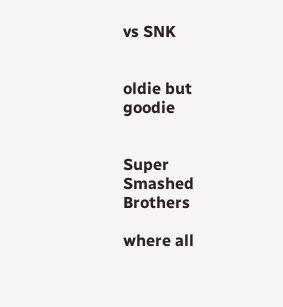vs SNK


oldie but goodie


Super Smashed Brothers

where all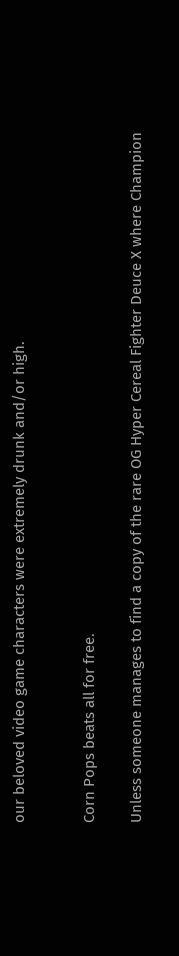our beloved video game characters were extremely drunk and/or high.


Corn Pops beats all for free.

Unless someone manages to find a copy of the rare OG Hyper Cereal Fighter Deuce X where Champion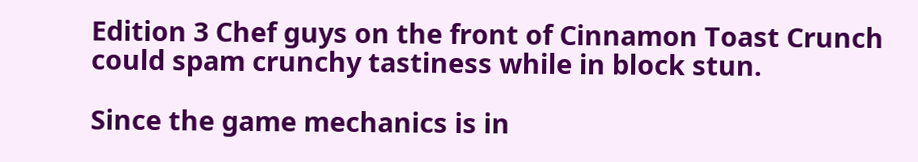Edition 3 Chef guys on the front of Cinnamon Toast Crunch could spam crunchy tastiness while in block stun.

Since the game mechanics is in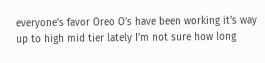everyone’s favor Oreo O’s have been working it’s way up to high mid tier lately I’m not sure how long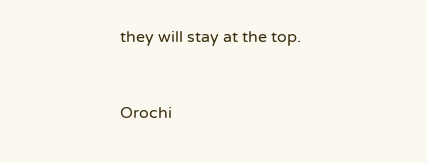they will stay at the top.


Orochi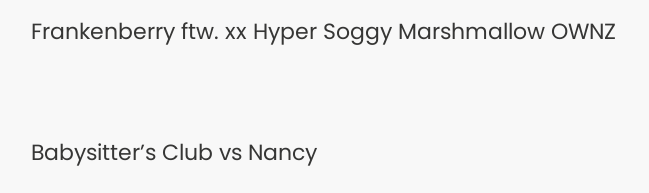Frankenberry ftw. xx Hyper Soggy Marshmallow OWNZ


Babysitter’s Club vs Nancy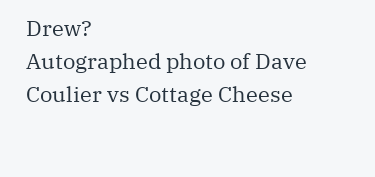Drew?
Autographed photo of Dave Coulier vs Cottage Cheese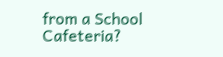from a School Cafeteria?